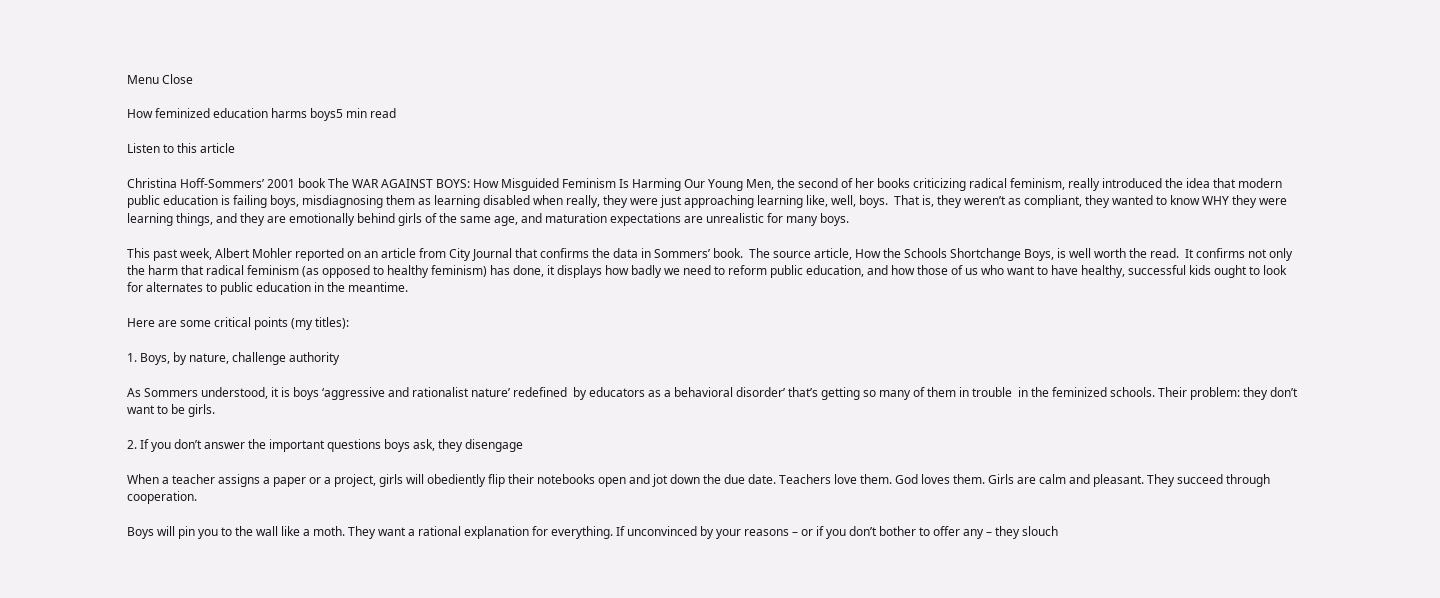Menu Close

How feminized education harms boys5 min read

Listen to this article

Christina Hoff-Sommers’ 2001 book The WAR AGAINST BOYS: How Misguided Feminism Is Harming Our Young Men, the second of her books criticizing radical feminism, really introduced the idea that modern public education is failing boys, misdiagnosing them as learning disabled when really, they were just approaching learning like, well, boys.  That is, they weren’t as compliant, they wanted to know WHY they were learning things, and they are emotionally behind girls of the same age, and maturation expectations are unrealistic for many boys.

This past week, Albert Mohler reported on an article from City Journal that confirms the data in Sommers’ book.  The source article, How the Schools Shortchange Boys, is well worth the read.  It confirms not only the harm that radical feminism (as opposed to healthy feminism) has done, it displays how badly we need to reform public education, and how those of us who want to have healthy, successful kids ought to look for alternates to public education in the meantime.

Here are some critical points (my titles):

1. Boys, by nature, challenge authority

As Sommers understood, it is boys ‘aggressive and rationalist nature’ redefined  by educators as a behavioral disorder’ that’s getting so many of them in trouble  in the feminized schools. Their problem: they don’t want to be girls.

2. If you don’t answer the important questions boys ask, they disengage

When a teacher assigns a paper or a project, girls will obediently flip their notebooks open and jot down the due date. Teachers love them. God loves them. Girls are calm and pleasant. They succeed through cooperation.

Boys will pin you to the wall like a moth. They want a rational explanation for everything. If unconvinced by your reasons – or if you don’t bother to offer any – they slouch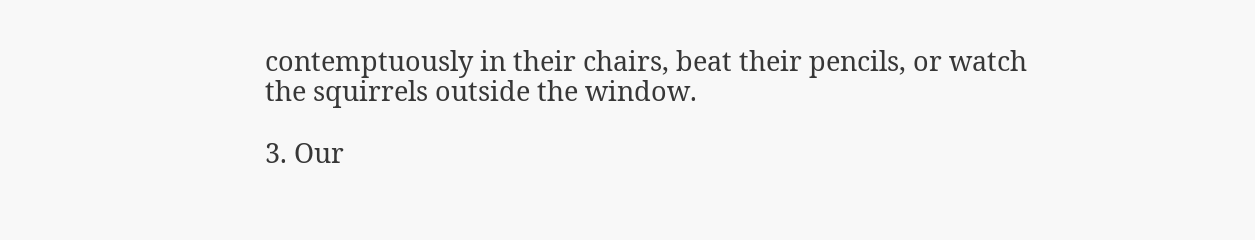contemptuously in their chairs, beat their pencils, or watch the squirrels outside the window.

3. Our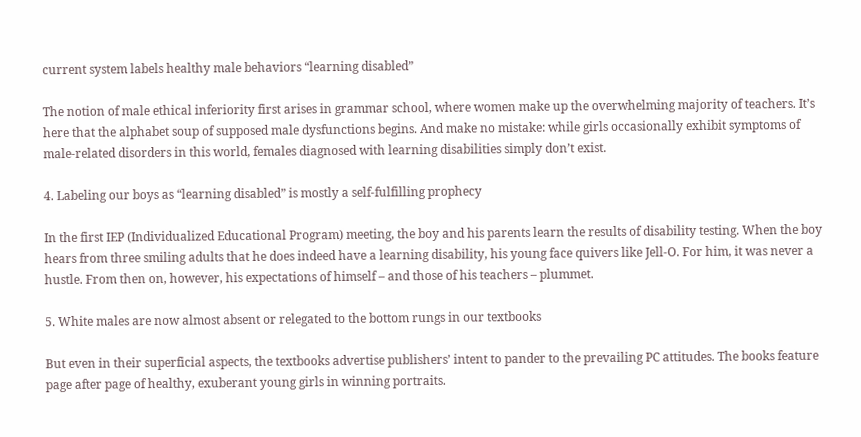current system labels healthy male behaviors “learning disabled”

The notion of male ethical inferiority first arises in grammar school, where women make up the overwhelming majority of teachers. It’s here that the alphabet soup of supposed male dysfunctions begins. And make no mistake: while girls occasionally exhibit symptoms of male-related disorders in this world, females diagnosed with learning disabilities simply don’t exist.

4. Labeling our boys as “learning disabled” is mostly a self-fulfilling prophecy

In the first IEP (Individualized Educational Program) meeting, the boy and his parents learn the results of disability testing. When the boy hears from three smiling adults that he does indeed have a learning disability, his young face quivers like Jell-O. For him, it was never a hustle. From then on, however, his expectations of himself – and those of his teachers – plummet.

5. White males are now almost absent or relegated to the bottom rungs in our textbooks

But even in their superficial aspects, the textbooks advertise publishers’ intent to pander to the prevailing PC attitudes. The books feature page after page of healthy, exuberant young girls in winning portraits.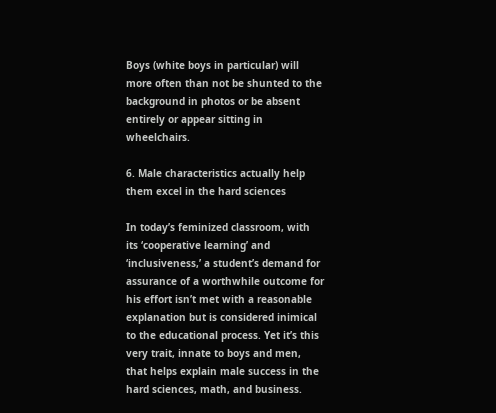Boys (white boys in particular) will more often than not be shunted to the background in photos or be absent entirely or appear sitting in wheelchairs.

6. Male characteristics actually help them excel in the hard sciences

In today’s feminized classroom, with its ‘cooperative learning’ and ‘inclusiveness,’ a student’s demand for assurance of a worthwhile outcome for his effort isn’t met with a reasonable explanation but is considered inimical to the educational process. Yet it’s this very trait, innate to boys and men, that helps explain male success in the hard sciences, math, and business.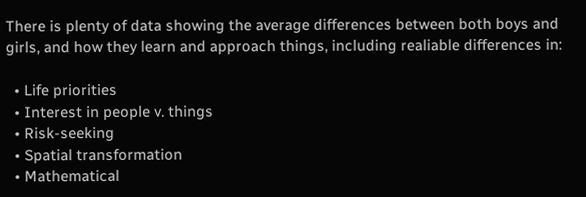There is plenty of data showing the average differences between both boys and girls, and how they learn and approach things, including realiable differences in:

  • Life priorities
  • Interest in people v. things
  • Risk-seeking
  • Spatial transformation
  • Mathematical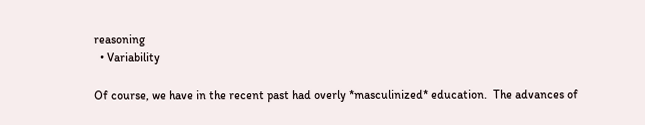reasoning
  • Variability

Of course, we have in the recent past had overly *masculinized* education.  The advances of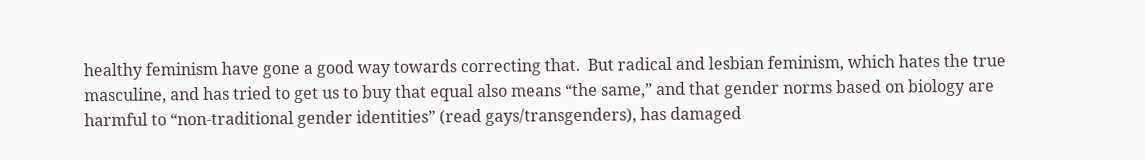healthy feminism have gone a good way towards correcting that.  But radical and lesbian feminism, which hates the true masculine, and has tried to get us to buy that equal also means “the same,” and that gender norms based on biology are harmful to “non-traditional gender identities” (read gays/transgenders), has damaged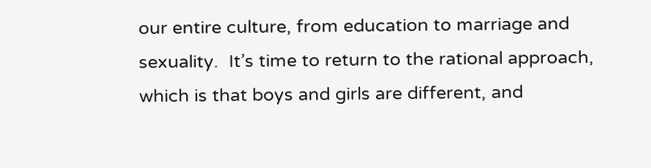our entire culture, from education to marriage and sexuality.  It’s time to return to the rational approach, which is that boys and girls are different, and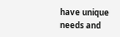have unique needs and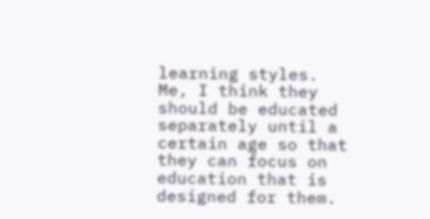learning styles.  Me, I think they should be educated separately until a certain age so that they can focus on education that is designed for them.